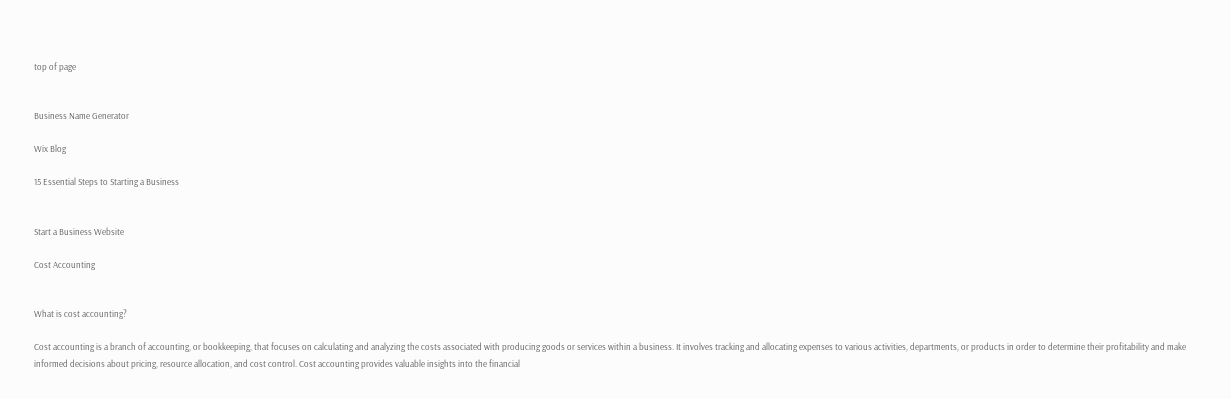top of page


Business Name Generator

Wix Blog

15 Essential Steps to Starting a Business


Start a Business Website

Cost Accounting


What is cost accounting?

Cost accounting is a branch of accounting, or bookkeeping, that focuses on calculating and analyzing the costs associated with producing goods or services within a business. It involves tracking and allocating expenses to various activities, departments, or products in order to determine their profitability and make informed decisions about pricing, resource allocation, and cost control. Cost accounting provides valuable insights into the financial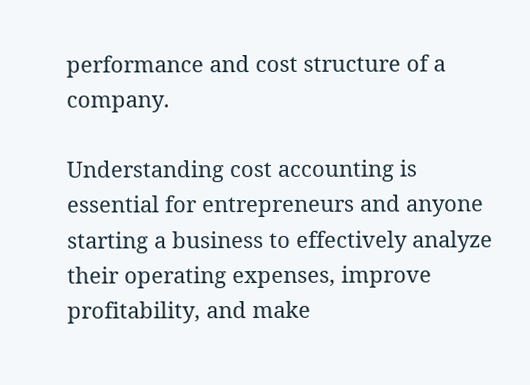performance and cost structure of a company.

Understanding cost accounting is essential for entrepreneurs and anyone starting a business to effectively analyze their operating expenses, improve profitability, and make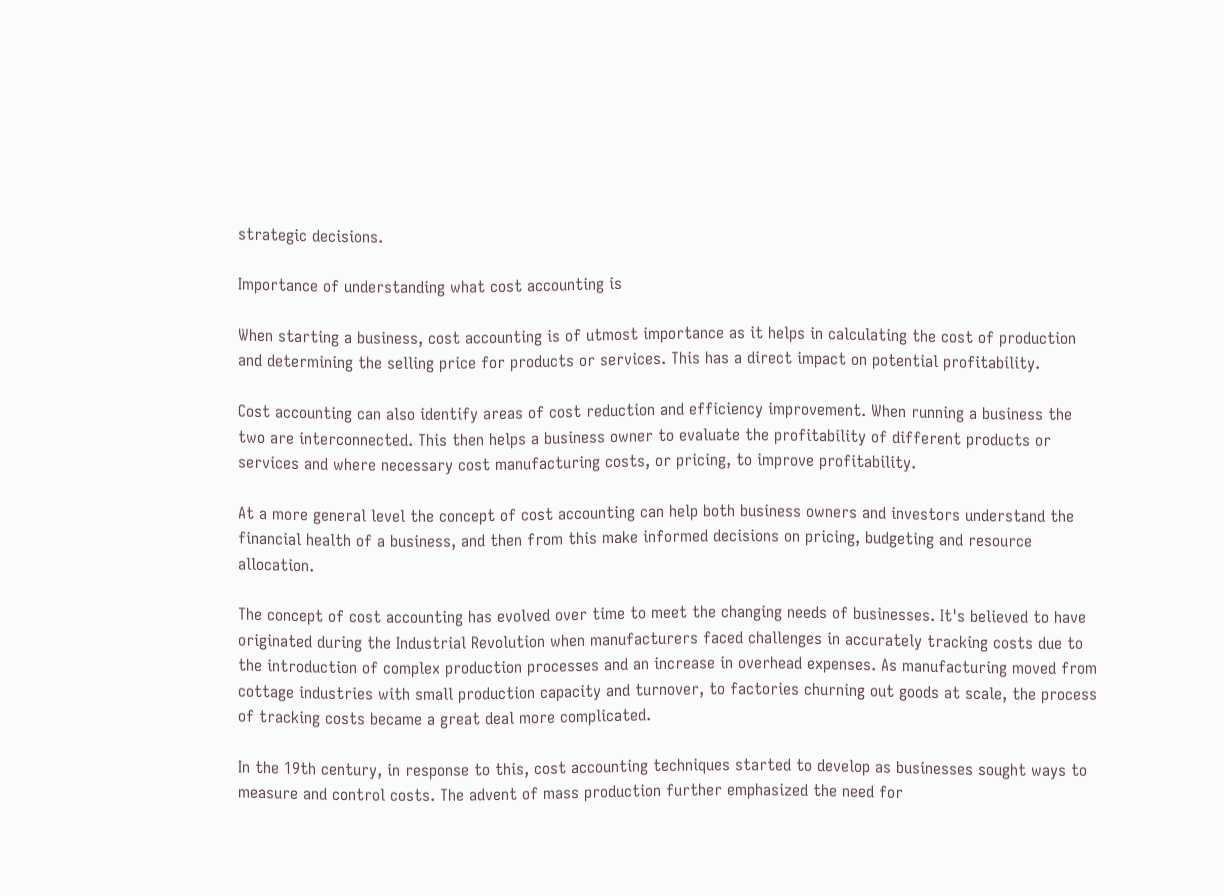strategic decisions.

Importance of understanding what cost accounting is

When starting a business, cost accounting is of utmost importance as it helps in calculating the cost of production and determining the selling price for products or services. This has a direct impact on potential profitability.

Cost accounting can also identify areas of cost reduction and efficiency improvement. When running a business the two are interconnected. This then helps a business owner to evaluate the profitability of different products or services and where necessary cost manufacturing costs, or pricing, to improve profitability.

At a more general level the concept of cost accounting can help both business owners and investors understand the financial health of a business, and then from this make informed decisions on pricing, budgeting and resource allocation.

The concept of cost accounting has evolved over time to meet the changing needs of businesses. It's believed to have originated during the Industrial Revolution when manufacturers faced challenges in accurately tracking costs due to the introduction of complex production processes and an increase in overhead expenses. As manufacturing moved from cottage industries with small production capacity and turnover, to factories churning out goods at scale, the process of tracking costs became a great deal more complicated.

In the 19th century, in response to this, cost accounting techniques started to develop as businesses sought ways to measure and control costs. The advent of mass production further emphasized the need for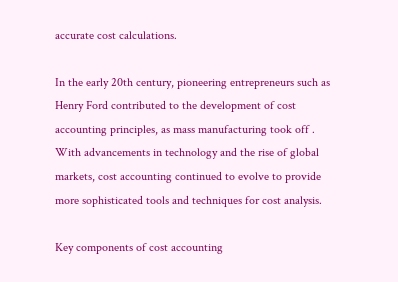accurate cost calculations.

In the early 20th century, pioneering entrepreneurs such as Henry Ford contributed to the development of cost accounting principles, as mass manufacturing took off . With advancements in technology and the rise of global markets, cost accounting continued to evolve to provide more sophisticated tools and techniques for cost analysis.

Key components of cost accounting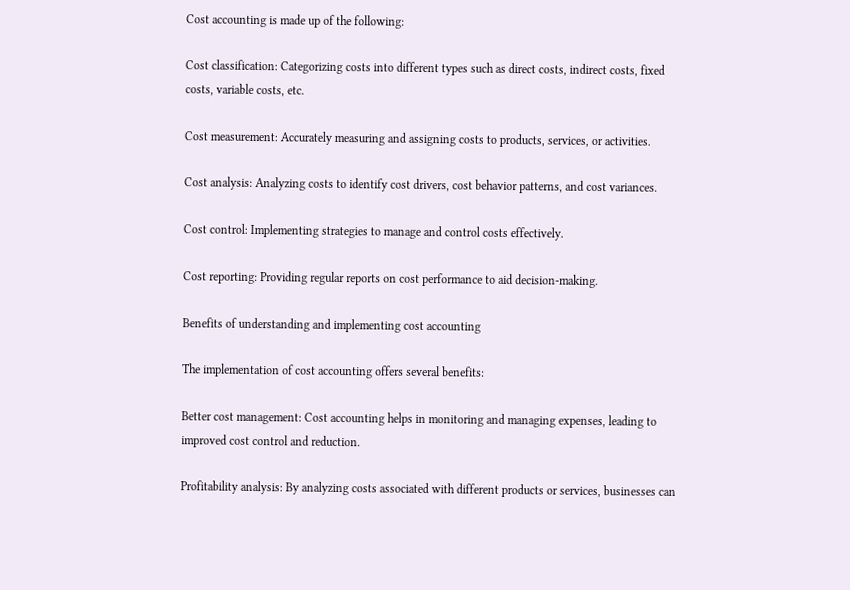Cost accounting is made up of the following:

Cost classification: Categorizing costs into different types such as direct costs, indirect costs, fixed costs, variable costs, etc.

Cost measurement: Accurately measuring and assigning costs to products, services, or activities.

Cost analysis: Analyzing costs to identify cost drivers, cost behavior patterns, and cost variances.

Cost control: Implementing strategies to manage and control costs effectively.

Cost reporting: Providing regular reports on cost performance to aid decision-making.

Benefits of understanding and implementing cost accounting

The implementation of cost accounting offers several benefits:

Better cost management: Cost accounting helps in monitoring and managing expenses, leading to improved cost control and reduction.

Profitability analysis: By analyzing costs associated with different products or services, businesses can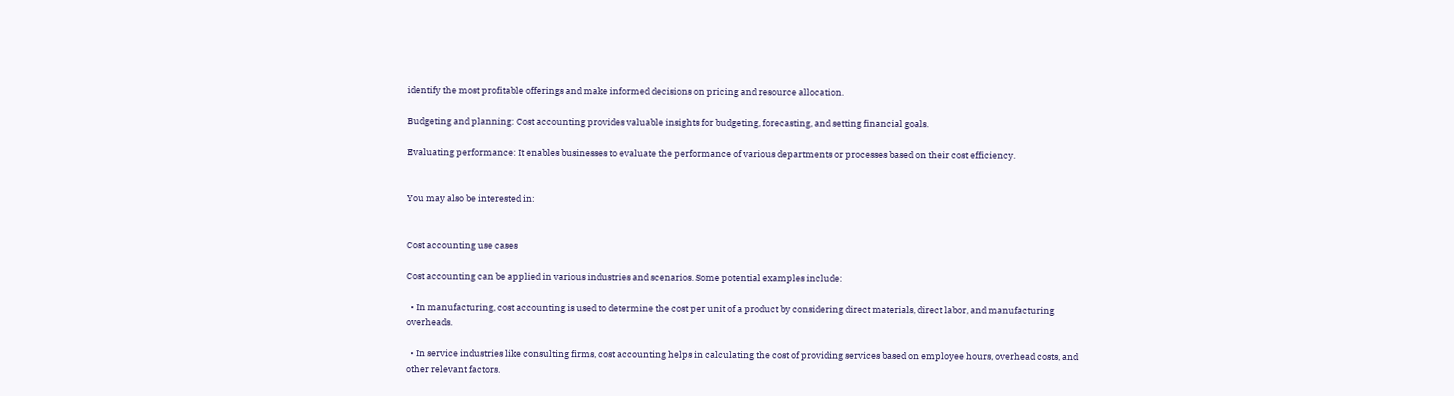identify the most profitable offerings and make informed decisions on pricing and resource allocation.

Budgeting and planning: Cost accounting provides valuable insights for budgeting, forecasting, and setting financial goals.

Evaluating performance: It enables businesses to evaluate the performance of various departments or processes based on their cost efficiency.


You may also be interested in:


Cost accounting use cases

Cost accounting can be applied in various industries and scenarios. Some potential examples include:

  • In manufacturing, cost accounting is used to determine the cost per unit of a product by considering direct materials, direct labor, and manufacturing overheads.

  • In service industries like consulting firms, cost accounting helps in calculating the cost of providing services based on employee hours, overhead costs, and other relevant factors.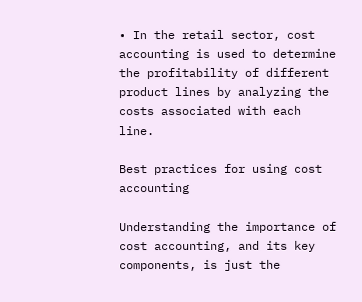• In the retail sector, cost accounting is used to determine the profitability of different product lines by analyzing the costs associated with each line.

Best practices for using cost accounting

Understanding the importance of cost accounting, and its key components, is just the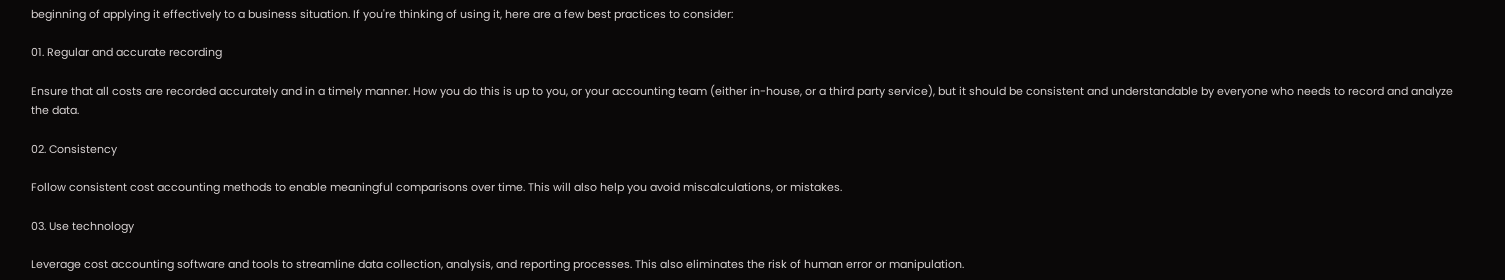beginning of applying it effectively to a business situation. If you're thinking of using it, here are a few best practices to consider:

01. Regular and accurate recording

Ensure that all costs are recorded accurately and in a timely manner. How you do this is up to you, or your accounting team (either in-house, or a third party service), but it should be consistent and understandable by everyone who needs to record and analyze the data.

02. Consistency

Follow consistent cost accounting methods to enable meaningful comparisons over time. This will also help you avoid miscalculations, or mistakes.

03. Use technology

Leverage cost accounting software and tools to streamline data collection, analysis, and reporting processes. This also eliminates the risk of human error or manipulation.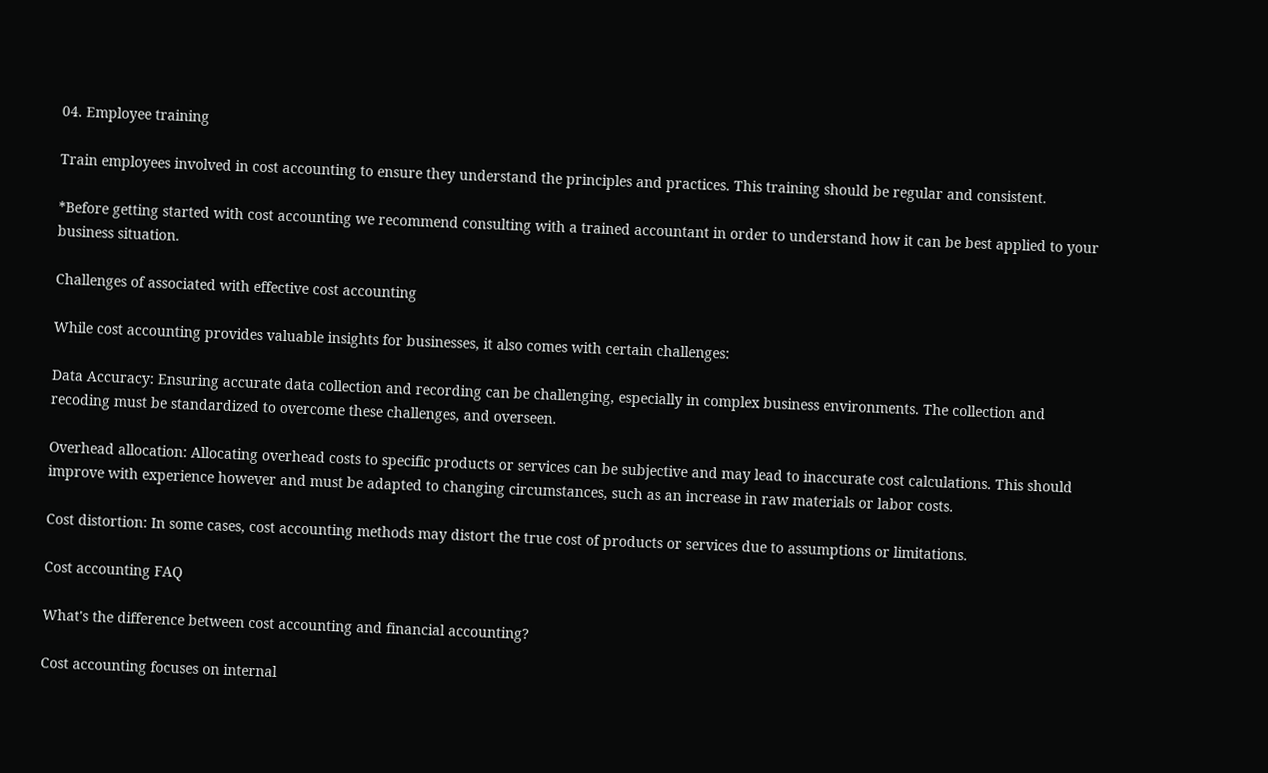04. Employee training

Train employees involved in cost accounting to ensure they understand the principles and practices. This training should be regular and consistent.

*Before getting started with cost accounting we recommend consulting with a trained accountant in order to understand how it can be best applied to your business situation.

Challenges of associated with effective cost accounting

While cost accounting provides valuable insights for businesses, it also comes with certain challenges:

Data Accuracy: Ensuring accurate data collection and recording can be challenging, especially in complex business environments. The collection and recoding must be standardized to overcome these challenges, and overseen.

Overhead allocation: Allocating overhead costs to specific products or services can be subjective and may lead to inaccurate cost calculations. This should improve with experience however and must be adapted to changing circumstances, such as an increase in raw materials or labor costs.

Cost distortion: In some cases, cost accounting methods may distort the true cost of products or services due to assumptions or limitations.

Cost accounting FAQ

What's the difference between cost accounting and financial accounting?

Cost accounting focuses on internal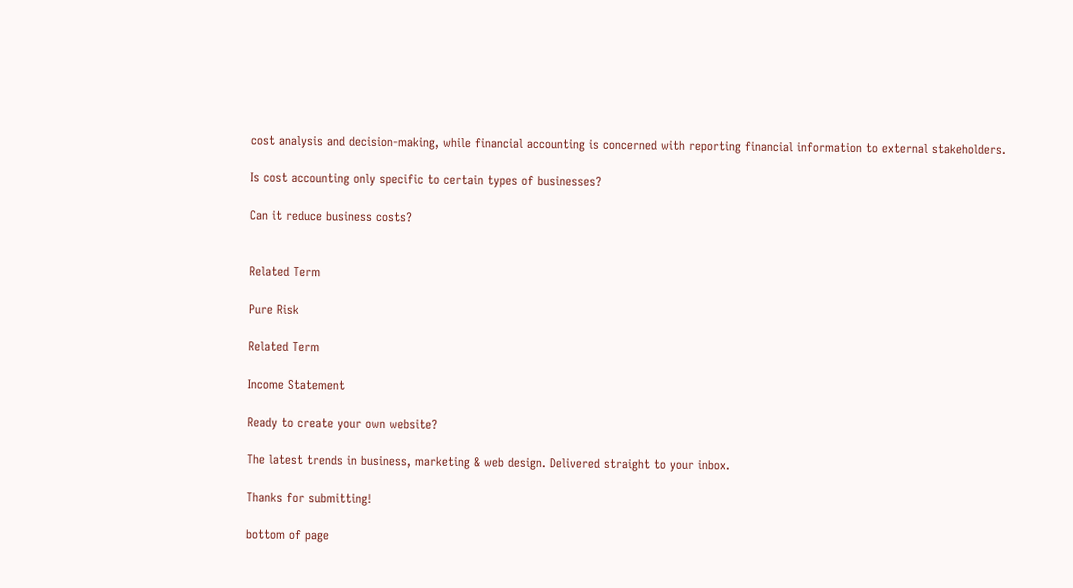cost analysis and decision-making, while financial accounting is concerned with reporting financial information to external stakeholders.

Is cost accounting only specific to certain types of businesses?

Can it reduce business costs?


Related Term

Pure Risk

Related Term

Income Statement

Ready to create your own website?

The latest trends in business, marketing & web design. Delivered straight to your inbox.

Thanks for submitting!

bottom of page